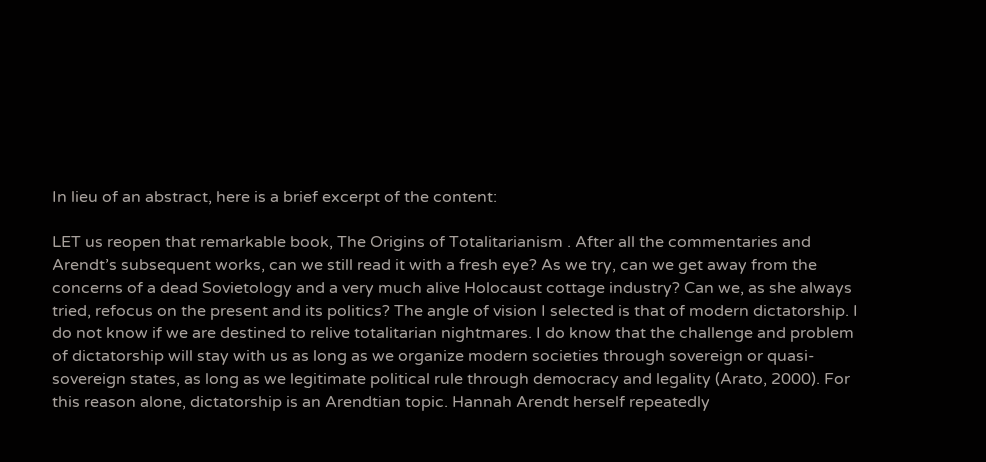In lieu of an abstract, here is a brief excerpt of the content:

LET us reopen that remarkable book, The Origins of Totalitarianism . After all the commentaries and Arendt’s subsequent works, can we still read it with a fresh eye? As we try, can we get away from the concerns of a dead Sovietology and a very much alive Holocaust cottage industry? Can we, as she always tried, refocus on the present and its politics? The angle of vision I selected is that of modern dictatorship. I do not know if we are destined to relive totalitarian nightmares. I do know that the challenge and problem of dictatorship will stay with us as long as we organize modern societies through sovereign or quasi-sovereign states, as long as we legitimate political rule through democracy and legality (Arato, 2000). For this reason alone, dictatorship is an Arendtian topic. Hannah Arendt herself repeatedly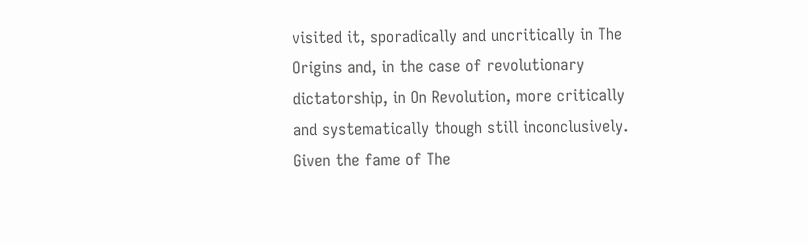visited it, sporadically and uncritically in The Origins and, in the case of revolutionary dictatorship, in On Revolution, more critically and systematically though still inconclusively. Given the fame of The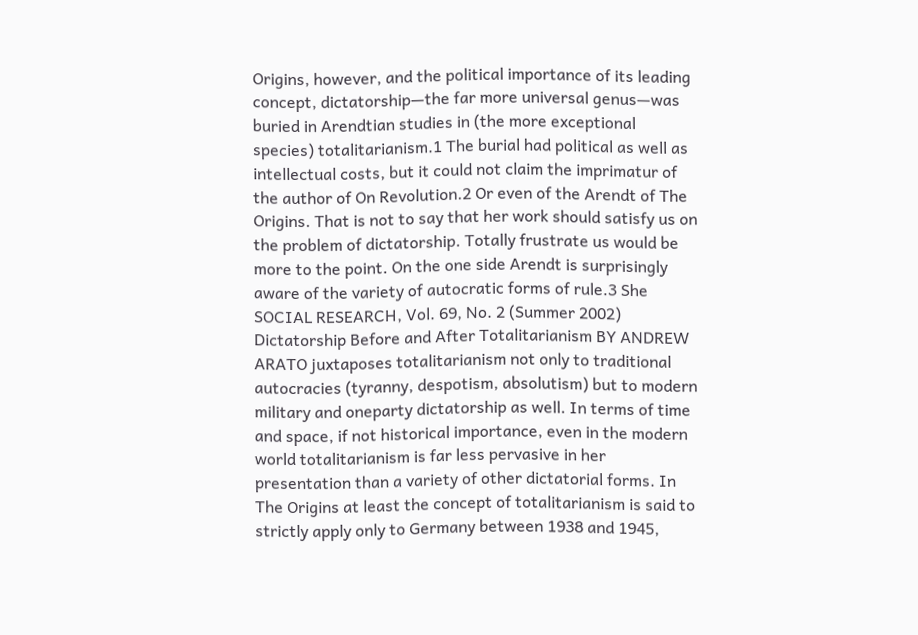Origins, however, and the political importance of its leading concept, dictatorship—the far more universal genus—was buried in Arendtian studies in (the more exceptional species) totalitarianism.1 The burial had political as well as intellectual costs, but it could not claim the imprimatur of the author of On Revolution.2 Or even of the Arendt of The Origins. That is not to say that her work should satisfy us on the problem of dictatorship. Totally frustrate us would be more to the point. On the one side Arendt is surprisingly aware of the variety of autocratic forms of rule.3 She SOCIAL RESEARCH, Vol. 69, No. 2 (Summer 2002) Dictatorship Before and After Totalitarianism BY ANDREW ARATO juxtaposes totalitarianism not only to traditional autocracies (tyranny, despotism, absolutism) but to modern military and oneparty dictatorship as well. In terms of time and space, if not historical importance, even in the modern world totalitarianism is far less pervasive in her presentation than a variety of other dictatorial forms. In The Origins at least the concept of totalitarianism is said to strictly apply only to Germany between 1938 and 1945,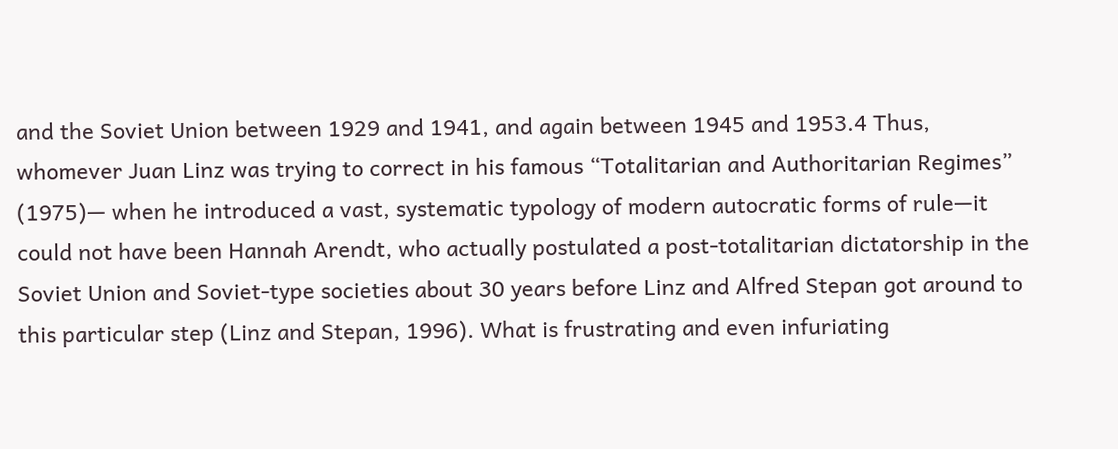and the Soviet Union between 1929 and 1941, and again between 1945 and 1953.4 Thus, whomever Juan Linz was trying to correct in his famous “Totalitarian and Authoritarian Regimes” (1975)— when he introduced a vast, systematic typology of modern autocratic forms of rule—it could not have been Hannah Arendt, who actually postulated a post-totalitarian dictatorship in the Soviet Union and Soviet-type societies about 30 years before Linz and Alfred Stepan got around to this particular step (Linz and Stepan, 1996). What is frustrating and even infuriating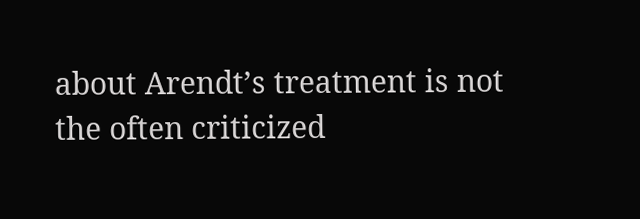about Arendt’s treatment is not the often criticized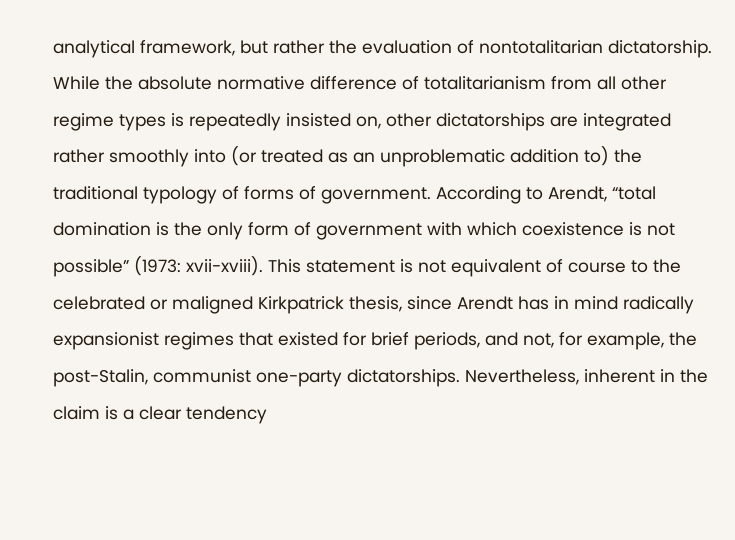analytical framework, but rather the evaluation of nontotalitarian dictatorship. While the absolute normative difference of totalitarianism from all other regime types is repeatedly insisted on, other dictatorships are integrated rather smoothly into (or treated as an unproblematic addition to) the traditional typology of forms of government. According to Arendt, “total domination is the only form of government with which coexistence is not possible” (1973: xvii-xviii). This statement is not equivalent of course to the celebrated or maligned Kirkpatrick thesis, since Arendt has in mind radically expansionist regimes that existed for brief periods, and not, for example, the post-Stalin, communist one-party dictatorships. Nevertheless, inherent in the claim is a clear tendency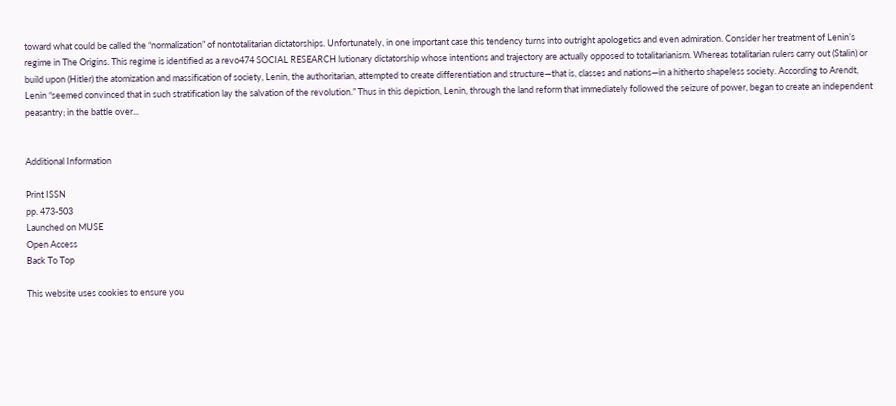toward what could be called the “normalization” of nontotalitarian dictatorships. Unfortunately, in one important case this tendency turns into outright apologetics and even admiration. Consider her treatment of Lenin’s regime in The Origins. This regime is identified as a revo474 SOCIAL RESEARCH lutionary dictatorship whose intentions and trajectory are actually opposed to totalitarianism. Whereas totalitarian rulers carry out (Stalin) or build upon (Hitler) the atomization and massification of society, Lenin, the authoritarian, attempted to create differentiation and structure—that is, classes and nations—in a hitherto shapeless society. According to Arendt, Lenin “seemed convinced that in such stratification lay the salvation of the revolution.” Thus in this depiction, Lenin, through the land reform that immediately followed the seizure of power, began to create an independent peasantry; in the battle over...


Additional Information

Print ISSN
pp. 473-503
Launched on MUSE
Open Access
Back To Top

This website uses cookies to ensure you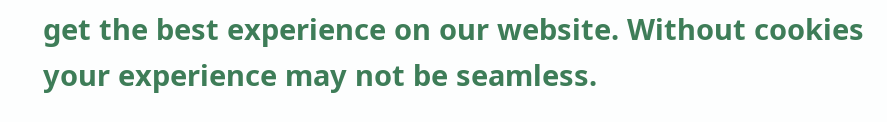get the best experience on our website. Without cookies your experience may not be seamless.